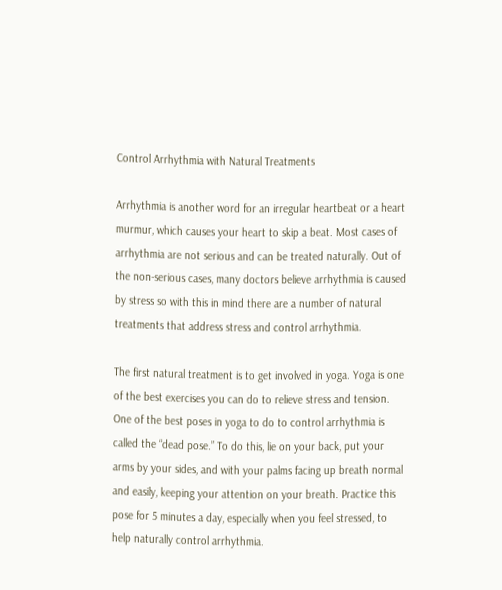Control Arrhythmia with Natural Treatments

Arrhythmia is another word for an irregular heartbeat or a heart murmur, which causes your heart to skip a beat. Most cases of arrhythmia are not serious and can be treated naturally. Out of the non-serious cases, many doctors believe arrhythmia is caused by stress so with this in mind there are a number of natural treatments that address stress and control arrhythmia.

The first natural treatment is to get involved in yoga. Yoga is one of the best exercises you can do to relieve stress and tension. One of the best poses in yoga to do to control arrhythmia is called the “dead pose.” To do this, lie on your back, put your arms by your sides, and with your palms facing up breath normal and easily, keeping your attention on your breath. Practice this pose for 5 minutes a day, especially when you feel stressed, to help naturally control arrhythmia.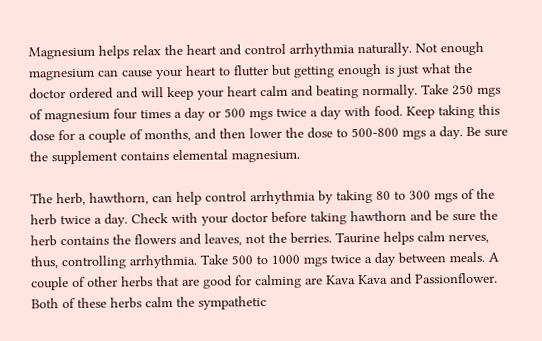Magnesium helps relax the heart and control arrhythmia naturally. Not enough magnesium can cause your heart to flutter but getting enough is just what the doctor ordered and will keep your heart calm and beating normally. Take 250 mgs of magnesium four times a day or 500 mgs twice a day with food. Keep taking this dose for a couple of months, and then lower the dose to 500-800 mgs a day. Be sure the supplement contains elemental magnesium.

The herb, hawthorn, can help control arrhythmia by taking 80 to 300 mgs of the herb twice a day. Check with your doctor before taking hawthorn and be sure the herb contains the flowers and leaves, not the berries. Taurine helps calm nerves, thus, controlling arrhythmia. Take 500 to 1000 mgs twice a day between meals. A couple of other herbs that are good for calming are Kava Kava and Passionflower. Both of these herbs calm the sympathetic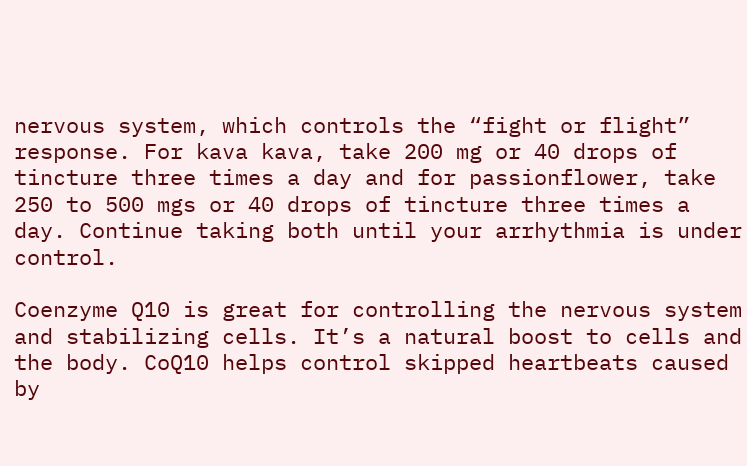nervous system, which controls the “fight or flight” response. For kava kava, take 200 mg or 40 drops of tincture three times a day and for passionflower, take 250 to 500 mgs or 40 drops of tincture three times a day. Continue taking both until your arrhythmia is under control.

Coenzyme Q10 is great for controlling the nervous system and stabilizing cells. It’s a natural boost to cells and the body. CoQ10 helps control skipped heartbeats caused by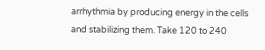arrhythmia by producing energy in the cells and stabilizing them. Take 120 to 240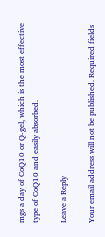mgs a day of CoQ10 or Q-gel, which is the most effective type of CoQ10 and easily absorbed.

Leave a Reply

Your email address will not be published. Required fields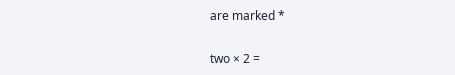are marked *

two × 2 =